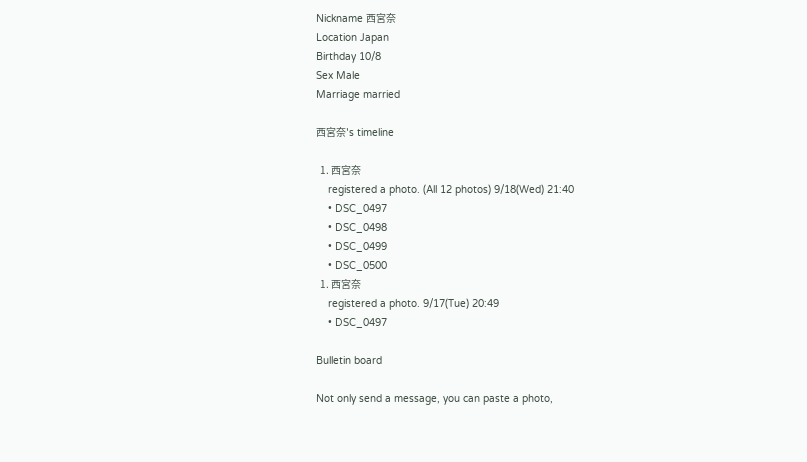Nickname 西宮奈
Location Japan
Birthday 10/8
Sex Male
Marriage married

西宮奈's timeline

  1. 西宮奈
    registered a photo. (All 12 photos) 9/18(Wed) 21:40
    • DSC_0497
    • DSC_0498
    • DSC_0499
    • DSC_0500
  1. 西宮奈
    registered a photo. 9/17(Tue) 20:49
    • DSC_0497

Bulletin board

Not only send a message, you can paste a photo,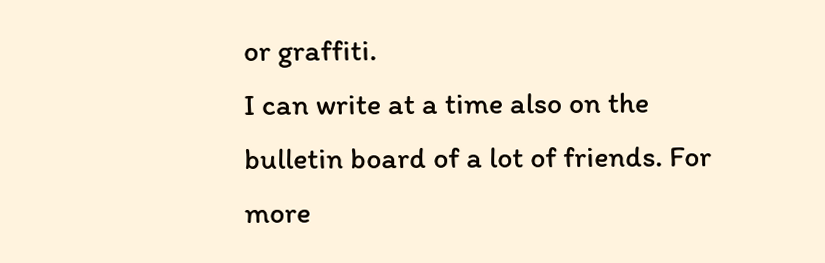or graffiti.
I can write at a time also on the bulletin board of a lot of friends. For more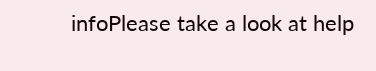infoPlease take a look at help